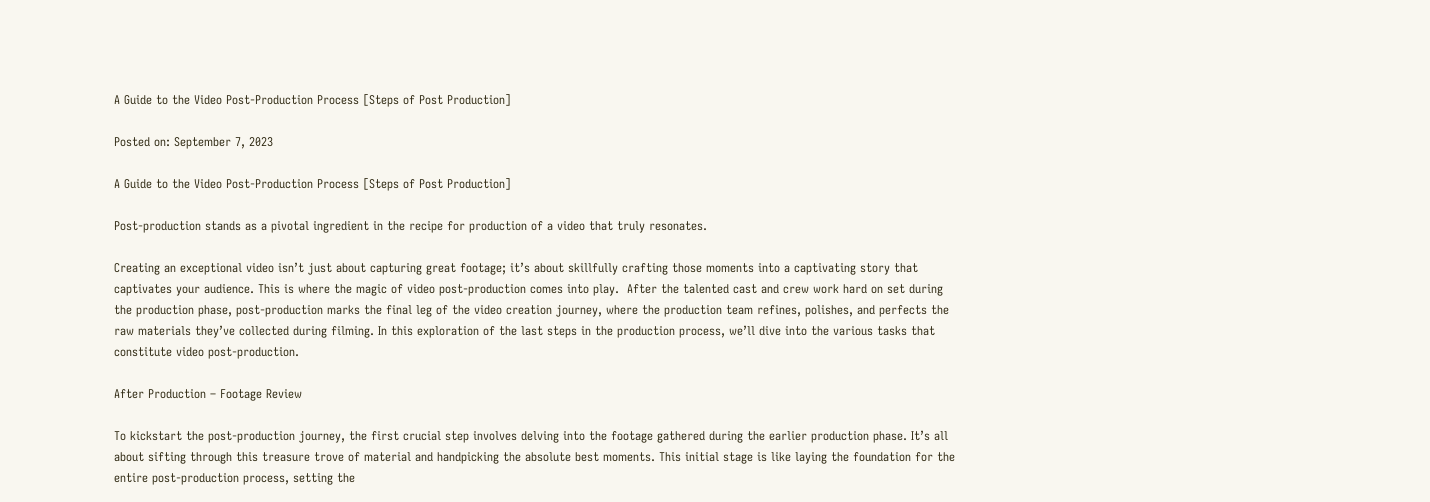A Guide to the Video Post-Production Process [Steps of Post Production]

Posted on: September 7, 2023

A Guide to the Video Post-Production Process [Steps of Post Production]

Post-production stands as a pivotal ingredient in the recipe for production of a video that truly resonates.

Creating an exceptional video isn’t just about capturing great footage; it’s about skillfully crafting those moments into a captivating story that captivates your audience. This is where the magic of video post-production comes into play.  After the talented cast and crew work hard on set during the production phase, post-production marks the final leg of the video creation journey, where the production team refines, polishes, and perfects the raw materials they’ve collected during filming. In this exploration of the last steps in the production process, we’ll dive into the various tasks that constitute video post-production.

After Production – Footage Review

To kickstart the post-production journey, the first crucial step involves delving into the footage gathered during the earlier production phase. It’s all about sifting through this treasure trove of material and handpicking the absolute best moments. This initial stage is like laying the foundation for the entire post-production process, setting the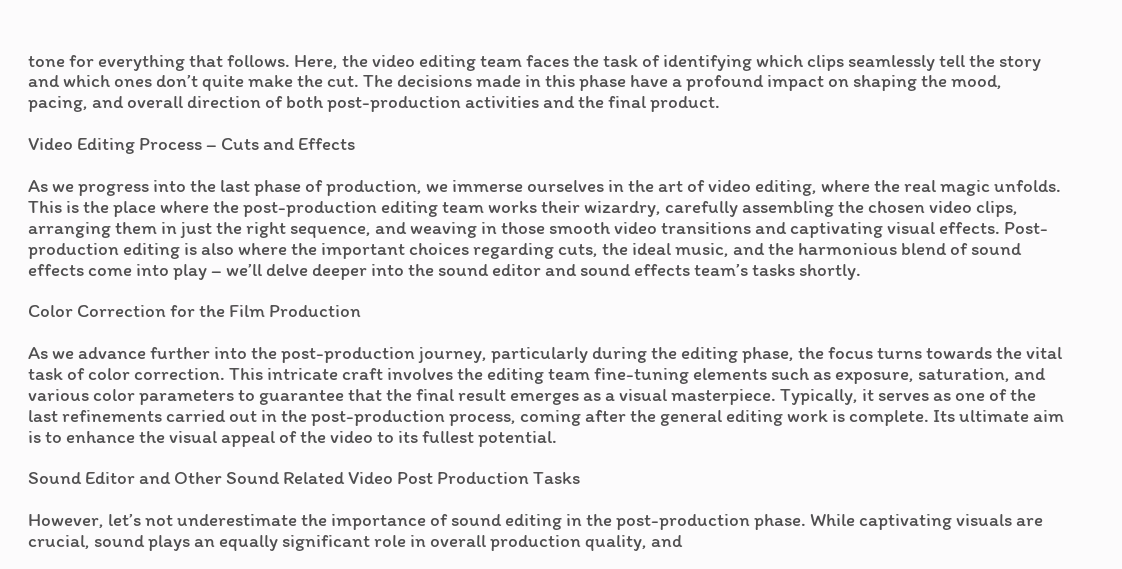tone for everything that follows. Here, the video editing team faces the task of identifying which clips seamlessly tell the story and which ones don’t quite make the cut. The decisions made in this phase have a profound impact on shaping the mood, pacing, and overall direction of both post-production activities and the final product.

Video Editing Process – Cuts and Effects

As we progress into the last phase of production, we immerse ourselves in the art of video editing, where the real magic unfolds. This is the place where the post-production editing team works their wizardry, carefully assembling the chosen video clips, arranging them in just the right sequence, and weaving in those smooth video transitions and captivating visual effects. Post-production editing is also where the important choices regarding cuts, the ideal music, and the harmonious blend of sound effects come into play – we’ll delve deeper into the sound editor and sound effects team’s tasks shortly.

Color Correction for the Film Production

As we advance further into the post-production journey, particularly during the editing phase, the focus turns towards the vital task of color correction. This intricate craft involves the editing team fine-tuning elements such as exposure, saturation, and various color parameters to guarantee that the final result emerges as a visual masterpiece. Typically, it serves as one of the last refinements carried out in the post-production process, coming after the general editing work is complete. Its ultimate aim is to enhance the visual appeal of the video to its fullest potential.

Sound Editor and Other Sound Related Video Post Production Tasks

However, let’s not underestimate the importance of sound editing in the post-production phase. While captivating visuals are crucial, sound plays an equally significant role in overall production quality, and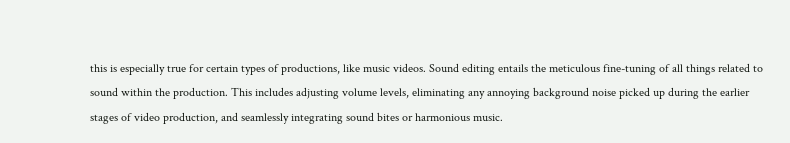this is especially true for certain types of productions, like music videos. Sound editing entails the meticulous fine-tuning of all things related to sound within the production. This includes adjusting volume levels, eliminating any annoying background noise picked up during the earlier stages of video production, and seamlessly integrating sound bites or harmonious music.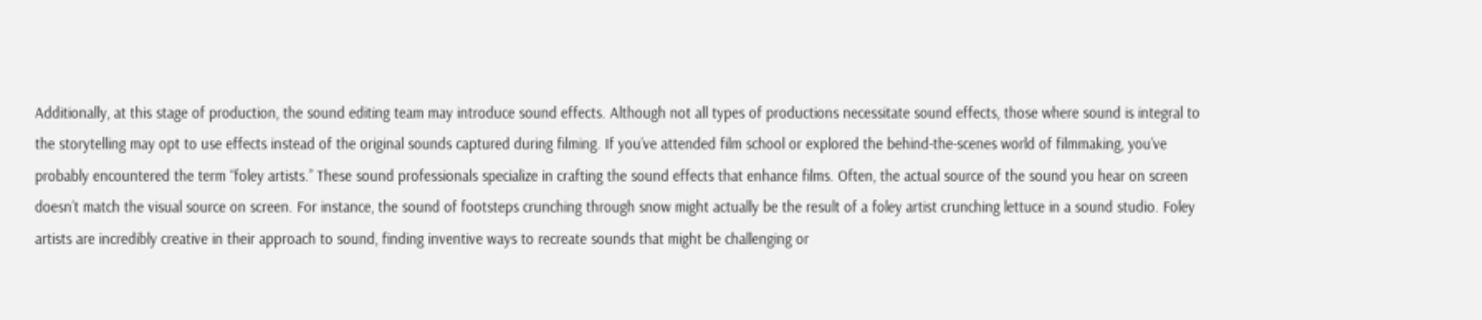Additionally, at this stage of production, the sound editing team may introduce sound effects. Although not all types of productions necessitate sound effects, those where sound is integral to the storytelling may opt to use effects instead of the original sounds captured during filming. If you’ve attended film school or explored the behind-the-scenes world of filmmaking, you’ve probably encountered the term “foley artists.” These sound professionals specialize in crafting the sound effects that enhance films. Often, the actual source of the sound you hear on screen doesn’t match the visual source on screen. For instance, the sound of footsteps crunching through snow might actually be the result of a foley artist crunching lettuce in a sound studio. Foley artists are incredibly creative in their approach to sound, finding inventive ways to recreate sounds that might be challenging or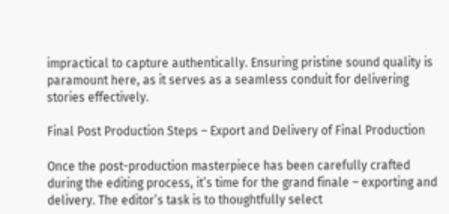impractical to capture authentically. Ensuring pristine sound quality is paramount here, as it serves as a seamless conduit for delivering stories effectively.

Final Post Production Steps – Export and Delivery of Final Production

Once the post-production masterpiece has been carefully crafted during the editing process, it’s time for the grand finale – exporting and delivery. The editor’s task is to thoughtfully select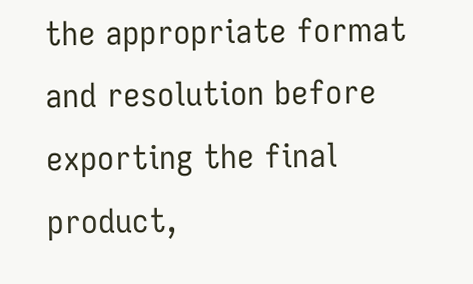the appropriate format and resolution before exporting the final product,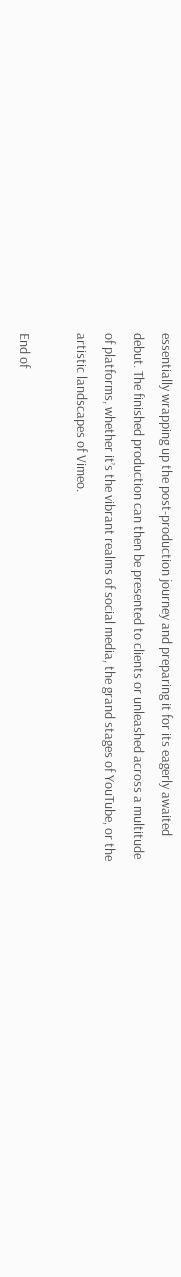essentially wrapping up the post-production journey and preparing it for its eagerly awaited debut. The finished production can then be presented to clients or unleashed across a multitude of platforms, whether it’s the vibrant realms of social media, the grand stages of YouTube, or the artistic landscapes of Vimeo.

End of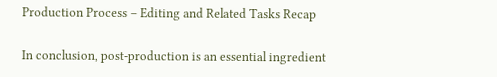Production Process – Editing and Related Tasks Recap

In conclusion, post-production is an essential ingredient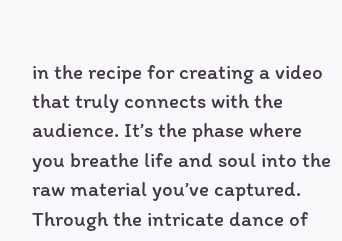in the recipe for creating a video that truly connects with the audience. It’s the phase where you breathe life and soul into the raw material you’ve captured. Through the intricate dance of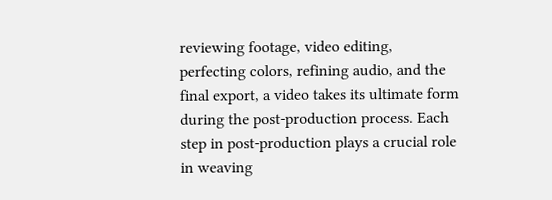reviewing footage, video editing, perfecting colors, refining audio, and the final export, a video takes its ultimate form during the post-production process. Each step in post-production plays a crucial role in weaving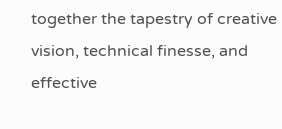together the tapestry of creative vision, technical finesse, and effective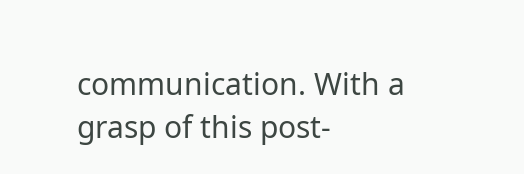communication. With a grasp of this post-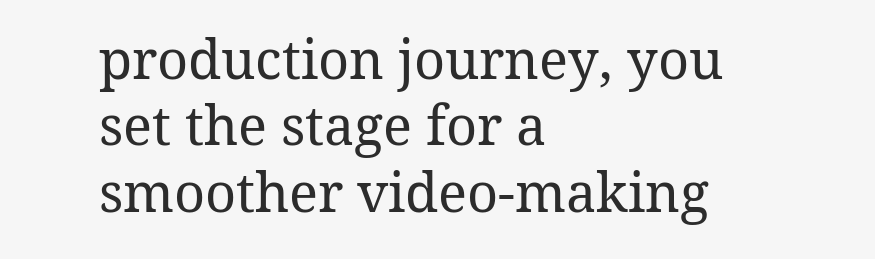production journey, you set the stage for a smoother video-making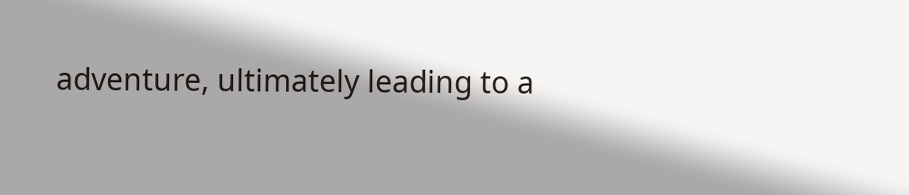adventure, ultimately leading to a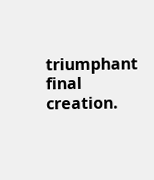triumphant final creation.